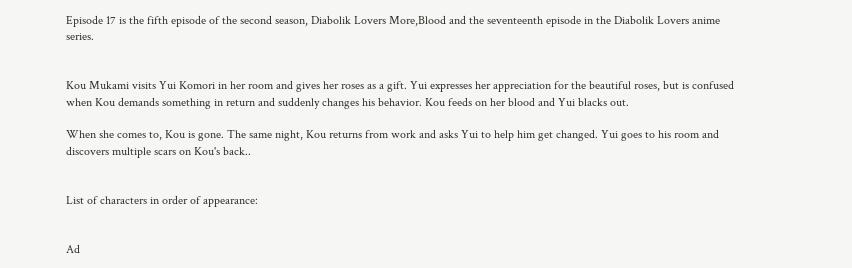Episode 17 is the fifth episode of the second season, Diabolik Lovers More,Blood and the seventeenth episode in the Diabolik Lovers anime series.


Kou Mukami visits Yui Komori in her room and gives her roses as a gift. Yui expresses her appreciation for the beautiful roses, but is confused when Kou demands something in return and suddenly changes his behavior. Kou feeds on her blood and Yui blacks out.

When she comes to, Kou is gone. The same night, Kou returns from work and asks Yui to help him get changed. Yui goes to his room and discovers multiple scars on Kou's back..


List of characters in order of appearance:


Ad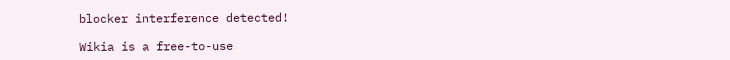blocker interference detected!

Wikia is a free-to-use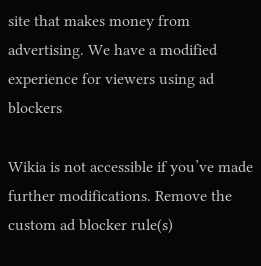site that makes money from advertising. We have a modified experience for viewers using ad blockers

Wikia is not accessible if you’ve made further modifications. Remove the custom ad blocker rule(s)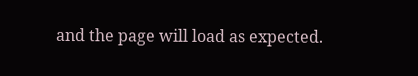and the page will load as expected.